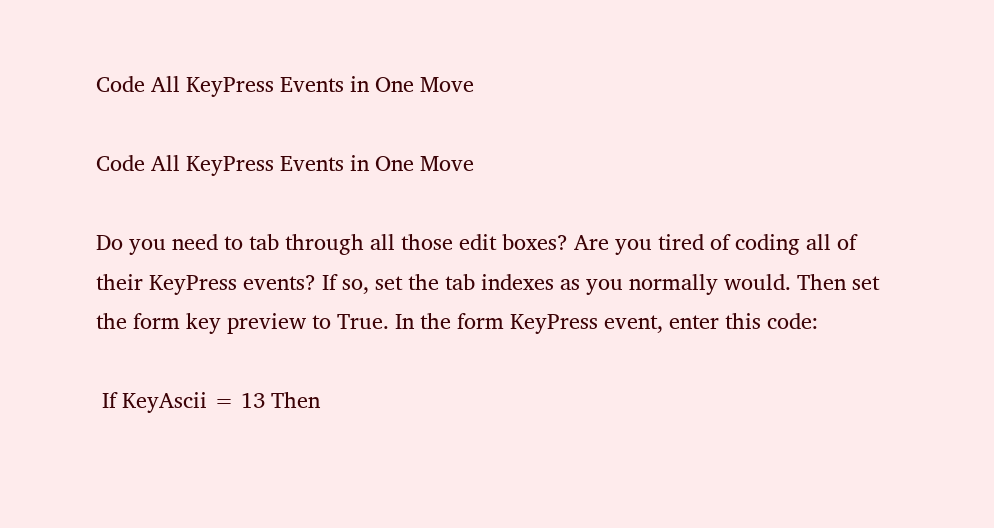Code All KeyPress Events in One Move

Code All KeyPress Events in One Move

Do you need to tab through all those edit boxes? Are you tired of coding all of their KeyPress events? If so, set the tab indexes as you normally would. Then set the form key preview to True. In the form KeyPress event, enter this code:

 If KeyAscii = 13 Then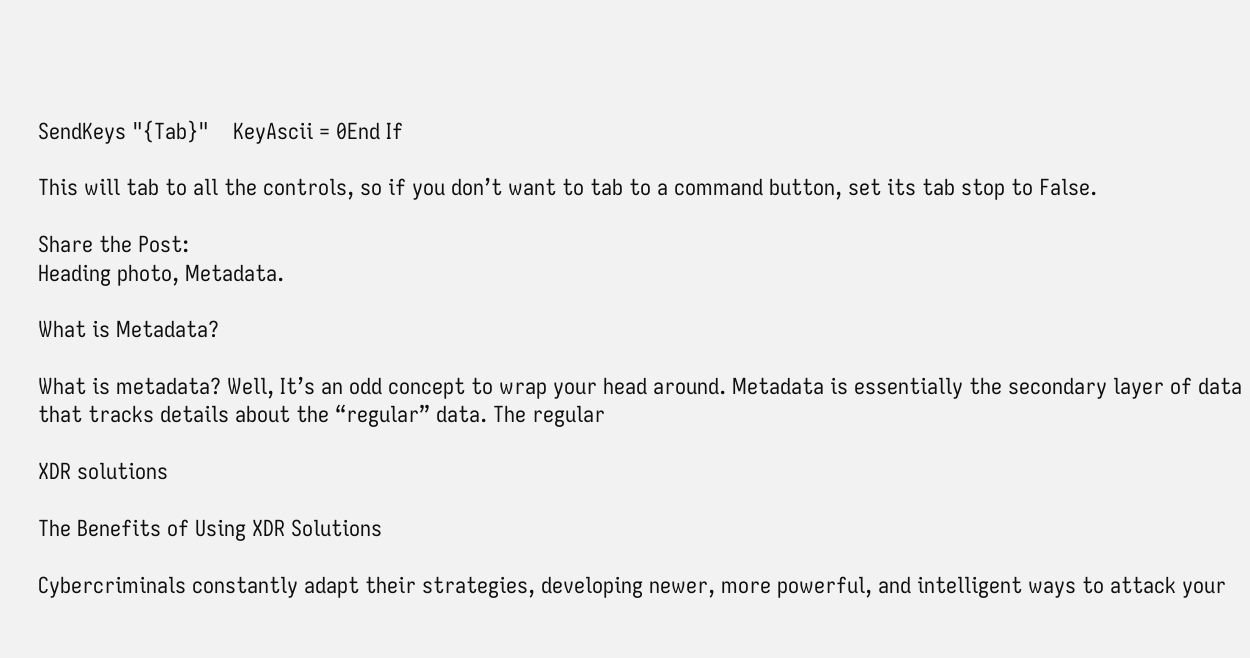SendKeys "{Tab}"    KeyAscii = 0End If

This will tab to all the controls, so if you don’t want to tab to a command button, set its tab stop to False.

Share the Post:
Heading photo, Metadata.

What is Metadata?

What is metadata? Well, It’s an odd concept to wrap your head around. Metadata is essentially the secondary layer of data that tracks details about the “regular” data. The regular

XDR solutions

The Benefits of Using XDR Solutions

Cybercriminals constantly adapt their strategies, developing newer, more powerful, and intelligent ways to attack your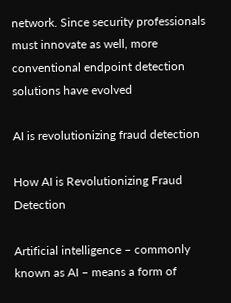network. Since security professionals must innovate as well, more conventional endpoint detection solutions have evolved

AI is revolutionizing fraud detection

How AI is Revolutionizing Fraud Detection

Artificial intelligence – commonly known as AI – means a form of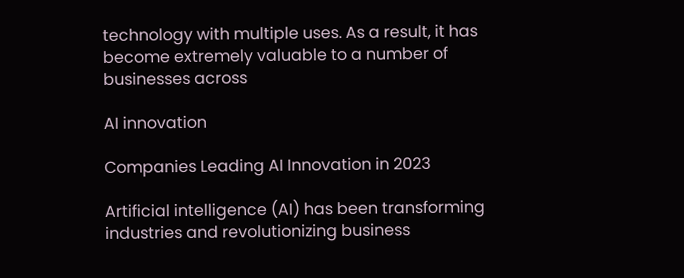technology with multiple uses. As a result, it has become extremely valuable to a number of businesses across

AI innovation

Companies Leading AI Innovation in 2023

Artificial intelligence (AI) has been transforming industries and revolutionizing business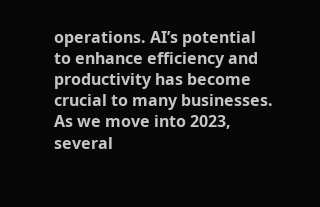operations. AI’s potential to enhance efficiency and productivity has become crucial to many businesses. As we move into 2023, several